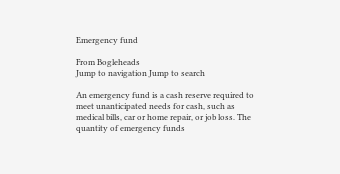Emergency fund

From Bogleheads
Jump to navigation Jump to search

An emergency fund is a cash reserve required to meet unanticipated needs for cash, such as medical bills, car or home repair, or job loss. The quantity of emergency funds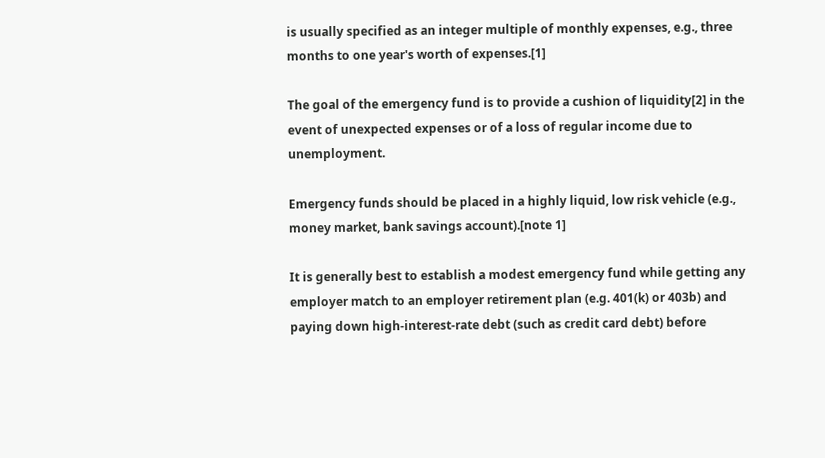is usually specified as an integer multiple of monthly expenses, e.g., three months to one year's worth of expenses.[1]

The goal of the emergency fund is to provide a cushion of liquidity[2] in the event of unexpected expenses or of a loss of regular income due to unemployment.

Emergency funds should be placed in a highly liquid, low risk vehicle (e.g., money market, bank savings account).[note 1]

It is generally best to establish a modest emergency fund while getting any employer match to an employer retirement plan (e.g. 401(k) or 403b) and paying down high-interest-rate debt (such as credit card debt) before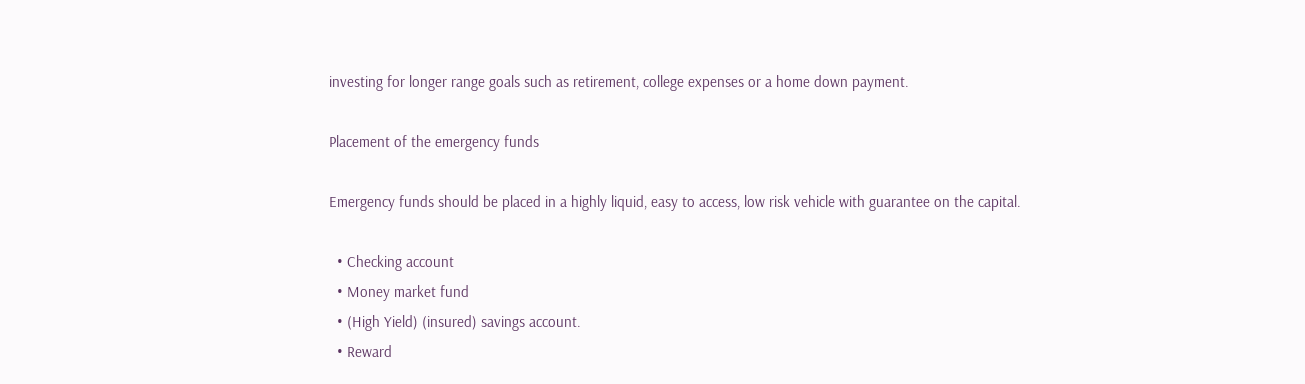investing for longer range goals such as retirement, college expenses or a home down payment.

Placement of the emergency funds

Emergency funds should be placed in a highly liquid, easy to access, low risk vehicle with guarantee on the capital.

  • Checking account
  • Money market fund
  • (High Yield) (insured) savings account.
  • Reward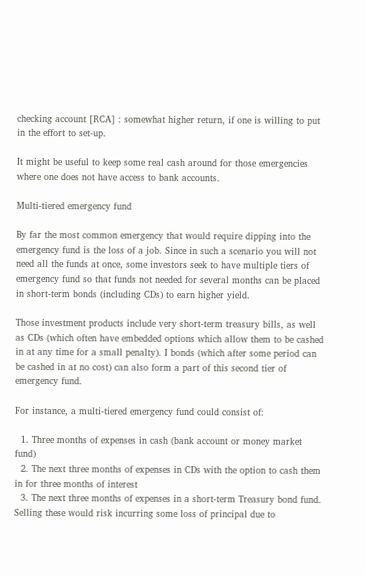checking account [RCA] : somewhat higher return, if one is willing to put in the effort to set-up.

It might be useful to keep some real cash around for those emergencies where one does not have access to bank accounts.

Multi-tiered emergency fund

By far the most common emergency that would require dipping into the emergency fund is the loss of a job. Since in such a scenario you will not need all the funds at once, some investors seek to have multiple tiers of emergency fund so that funds not needed for several months can be placed in short-term bonds (including CDs) to earn higher yield.

Those investment products include very short-term treasury bills, as well as CDs (which often have embedded options which allow them to be cashed in at any time for a small penalty). I bonds (which after some period can be cashed in at no cost) can also form a part of this second tier of emergency fund.

For instance, a multi-tiered emergency fund could consist of:

  1. Three months of expenses in cash (bank account or money market fund)
  2. The next three months of expenses in CDs with the option to cash them in for three months of interest
  3. The next three months of expenses in a short-term Treasury bond fund. Selling these would risk incurring some loss of principal due to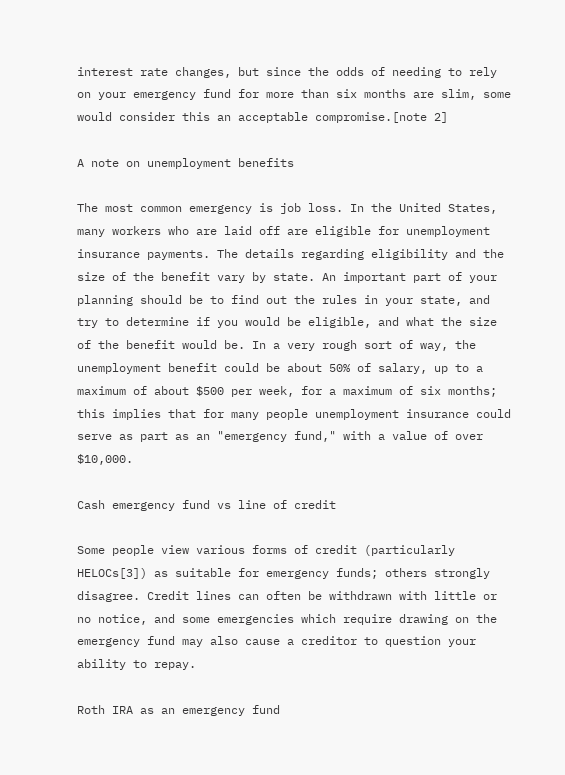interest rate changes, but since the odds of needing to rely on your emergency fund for more than six months are slim, some would consider this an acceptable compromise.[note 2]

A note on unemployment benefits

The most common emergency is job loss. In the United States, many workers who are laid off are eligible for unemployment insurance payments. The details regarding eligibility and the size of the benefit vary by state. An important part of your planning should be to find out the rules in your state, and try to determine if you would be eligible, and what the size of the benefit would be. In a very rough sort of way, the unemployment benefit could be about 50% of salary, up to a maximum of about $500 per week, for a maximum of six months; this implies that for many people unemployment insurance could serve as part as an "emergency fund," with a value of over $10,000.

Cash emergency fund vs line of credit

Some people view various forms of credit (particularly HELOCs[3]) as suitable for emergency funds; others strongly disagree. Credit lines can often be withdrawn with little or no notice, and some emergencies which require drawing on the emergency fund may also cause a creditor to question your ability to repay.

Roth IRA as an emergency fund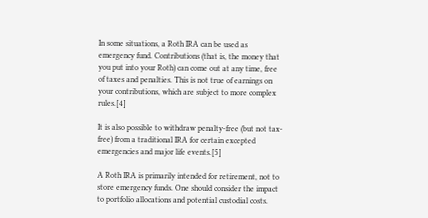In some situations, a Roth IRA can be used as emergency fund. Contributions (that is, the money that you put into your Roth) can come out at any time, free of taxes and penalties. This is not true of earnings on your contributions, which are subject to more complex rules.[4]

It is also possible to withdraw penalty-free (but not tax-free) from a traditional IRA for certain excepted emergencies and major life events.[5]

A Roth IRA is primarily intended for retirement, not to store emergency funds. One should consider the impact to portfolio allocations and potential custodial costs.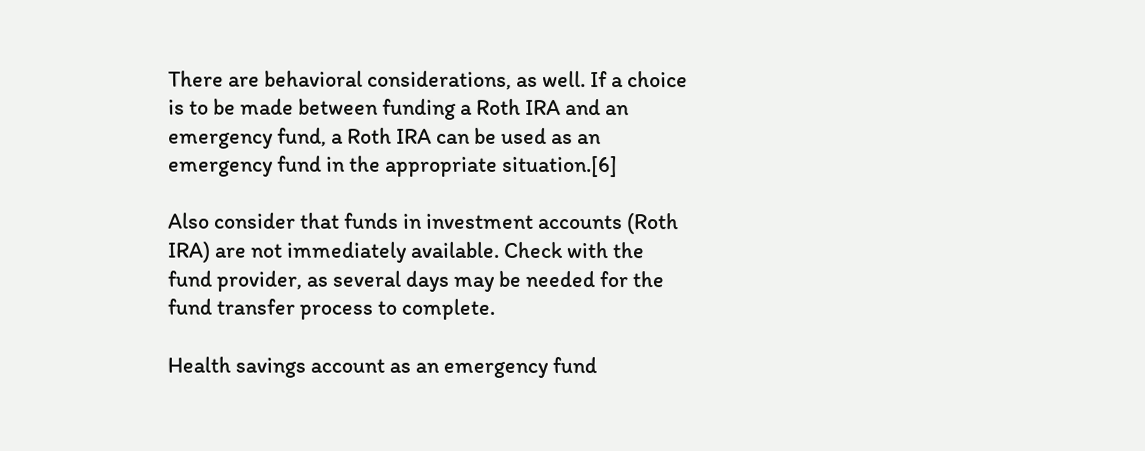There are behavioral considerations, as well. If a choice is to be made between funding a Roth IRA and an emergency fund, a Roth IRA can be used as an emergency fund in the appropriate situation.[6]

Also consider that funds in investment accounts (Roth IRA) are not immediately available. Check with the fund provider, as several days may be needed for the fund transfer process to complete.

Health savings account as an emergency fund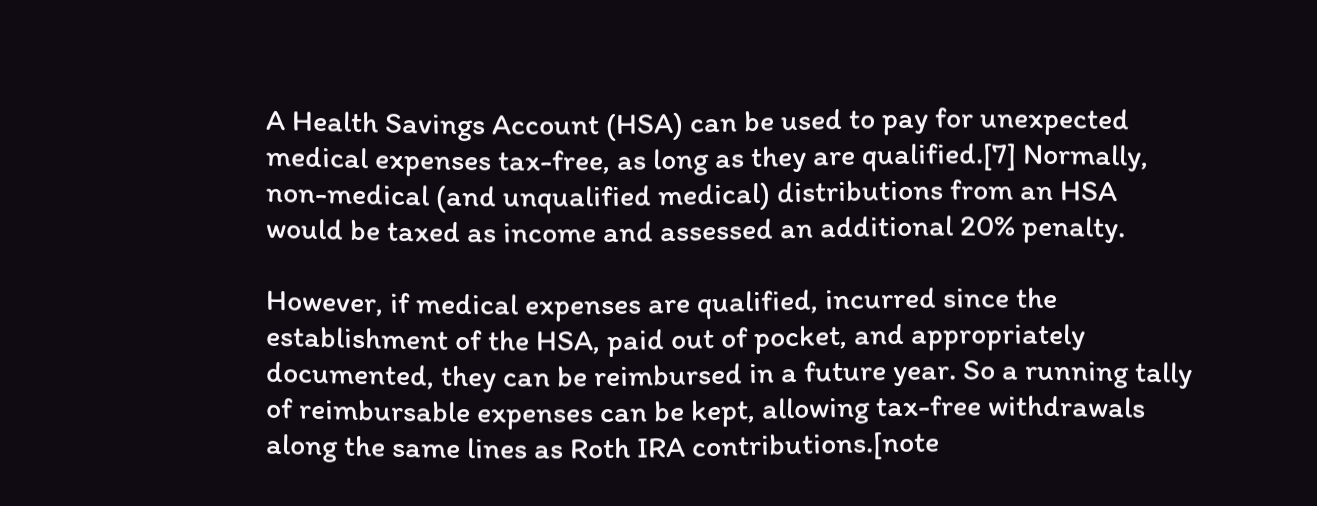A Health Savings Account (HSA) can be used to pay for unexpected medical expenses tax-free, as long as they are qualified.[7] Normally, non-medical (and unqualified medical) distributions from an HSA would be taxed as income and assessed an additional 20% penalty.

However, if medical expenses are qualified, incurred since the establishment of the HSA, paid out of pocket, and appropriately documented, they can be reimbursed in a future year. So a running tally of reimbursable expenses can be kept, allowing tax-free withdrawals along the same lines as Roth IRA contributions.[note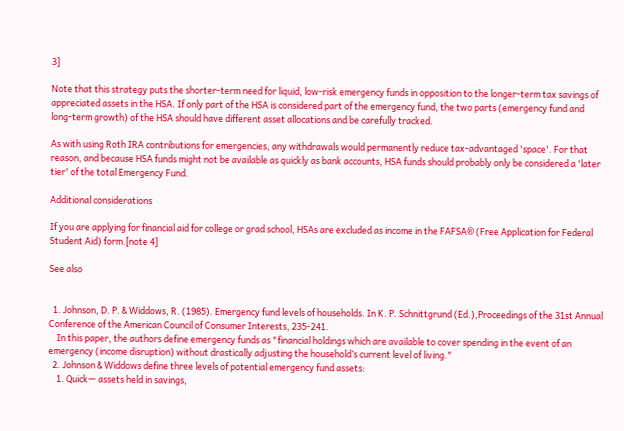3]

Note that this strategy puts the shorter-term need for liquid, low-risk emergency funds in opposition to the longer-term tax savings of appreciated assets in the HSA. If only part of the HSA is considered part of the emergency fund, the two parts (emergency fund and long-term growth) of the HSA should have different asset allocations and be carefully tracked.

As with using Roth IRA contributions for emergencies, any withdrawals would permanently reduce tax-advantaged 'space'. For that reason, and because HSA funds might not be available as quickly as bank accounts, HSA funds should probably only be considered a 'later tier' of the total Emergency Fund.

Additional considerations

If you are applying for financial aid for college or grad school, HSAs are excluded as income in the FAFSA® (Free Application for Federal Student Aid) form.[note 4]

See also


  1. Johnson, D. P. & Widdows, R. (1985). Emergency fund levels of households. In K. P. Schnittgrund (Ed.),Proceedings of the 31st Annual Conference of the American Council of Consumer Interests, 235-241.
    In this paper, the authors define emergency funds as "financial holdings which are available to cover spending in the event of an emergency (income disruption) without drastically adjusting the household’s current level of living."
  2. Johnson & Widdows define three levels of potential emergency fund assets:
    1. Quick— assets held in savings,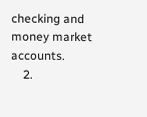checking and money market accounts.
    2.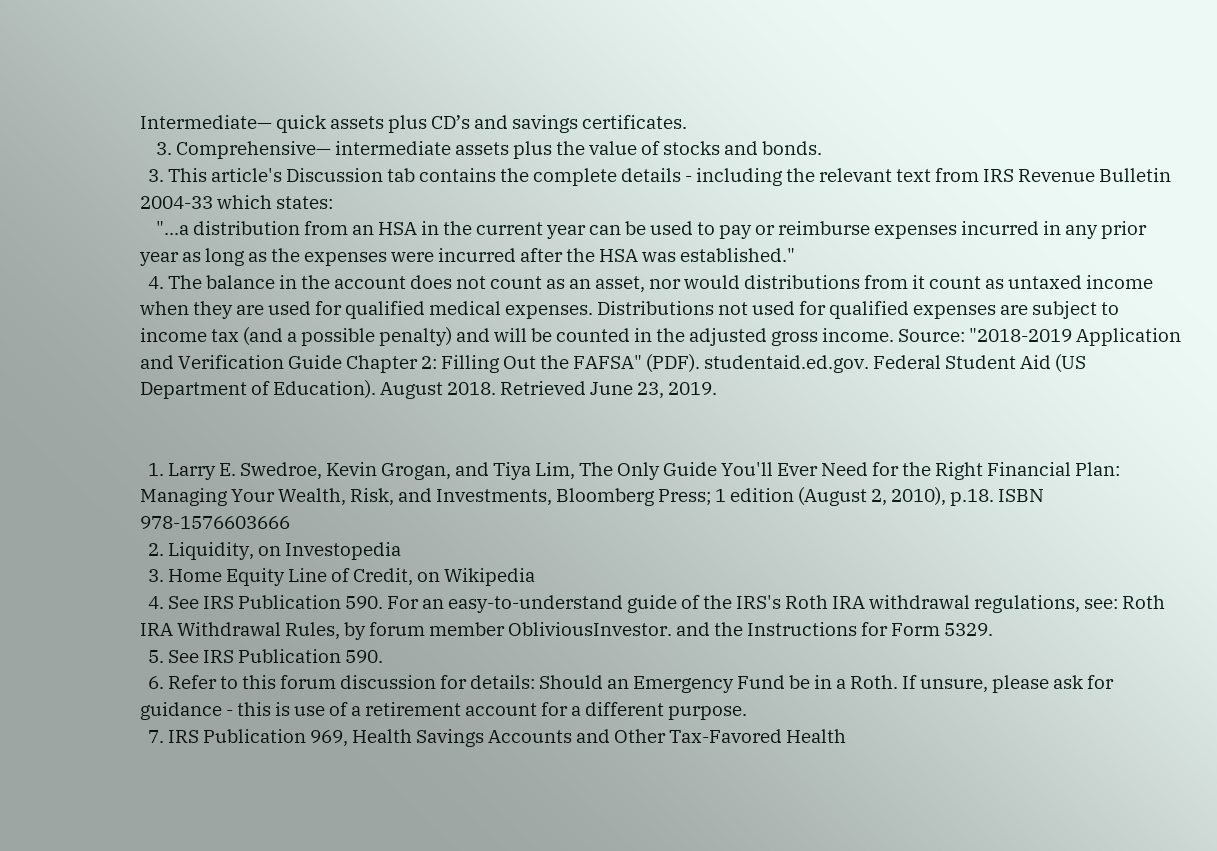Intermediate— quick assets plus CD’s and savings certificates.
    3. Comprehensive— intermediate assets plus the value of stocks and bonds.
  3. This article's Discussion tab contains the complete details - including the relevant text from IRS Revenue Bulletin 2004-33 which states:
    "...a distribution from an HSA in the current year can be used to pay or reimburse expenses incurred in any prior year as long as the expenses were incurred after the HSA was established."
  4. The balance in the account does not count as an asset, nor would distributions from it count as untaxed income when they are used for qualified medical expenses. Distributions not used for qualified expenses are subject to income tax (and a possible penalty) and will be counted in the adjusted gross income. Source: "2018-2019 Application and Verification Guide Chapter 2: Filling Out the FAFSA" (PDF). studentaid.ed.gov. Federal Student Aid (US Department of Education). August 2018. Retrieved June 23, 2019.


  1. Larry E. Swedroe, Kevin Grogan, and Tiya Lim, The Only Guide You'll Ever Need for the Right Financial Plan: Managing Your Wealth, Risk, and Investments, Bloomberg Press; 1 edition (August 2, 2010), p.18. ISBN 978-1576603666
  2. Liquidity, on Investopedia
  3. Home Equity Line of Credit, on Wikipedia
  4. See IRS Publication 590. For an easy-to-understand guide of the IRS's Roth IRA withdrawal regulations, see: Roth IRA Withdrawal Rules, by forum member ObliviousInvestor. and the Instructions for Form 5329.
  5. See IRS Publication 590.
  6. Refer to this forum discussion for details: Should an Emergency Fund be in a Roth. If unsure, please ask for guidance - this is use of a retirement account for a different purpose.
  7. IRS Publication 969, Health Savings Accounts and Other Tax-Favored Health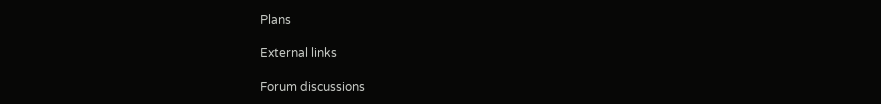Plans

External links

Forum discussions